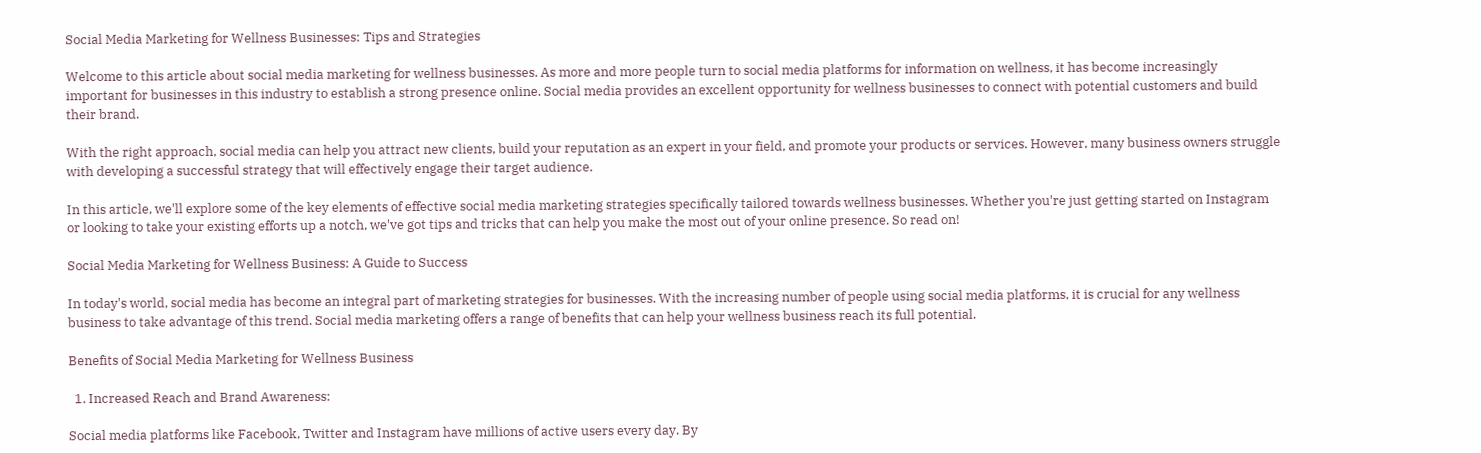Social Media Marketing for Wellness Businesses: Tips and Strategies

Welcome to this article about social media marketing for wellness businesses. As more and more people turn to social media platforms for information on wellness, it has become increasingly important for businesses in this industry to establish a strong presence online. Social media provides an excellent opportunity for wellness businesses to connect with potential customers and build their brand.

With the right approach, social media can help you attract new clients, build your reputation as an expert in your field, and promote your products or services. However, many business owners struggle with developing a successful strategy that will effectively engage their target audience.

In this article, we'll explore some of the key elements of effective social media marketing strategies specifically tailored towards wellness businesses. Whether you're just getting started on Instagram or looking to take your existing efforts up a notch, we've got tips and tricks that can help you make the most out of your online presence. So read on!

Social Media Marketing for Wellness Business: A Guide to Success

In today's world, social media has become an integral part of marketing strategies for businesses. With the increasing number of people using social media platforms, it is crucial for any wellness business to take advantage of this trend. Social media marketing offers a range of benefits that can help your wellness business reach its full potential.

Benefits of Social Media Marketing for Wellness Business

  1. Increased Reach and Brand Awareness:

Social media platforms like Facebook, Twitter and Instagram have millions of active users every day. By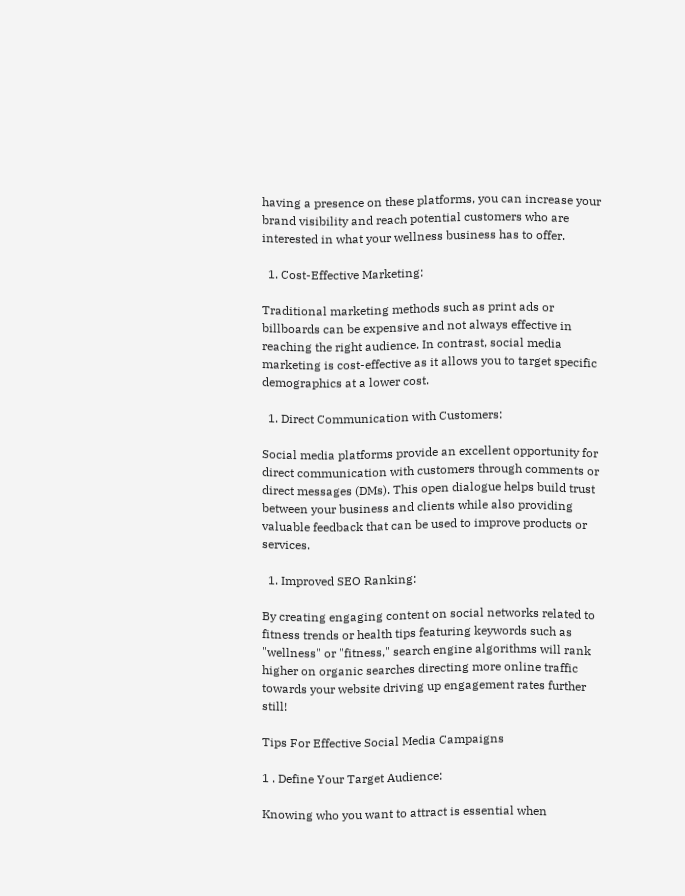having a presence on these platforms, you can increase your brand visibility and reach potential customers who are interested in what your wellness business has to offer.

  1. Cost-Effective Marketing:

Traditional marketing methods such as print ads or billboards can be expensive and not always effective in reaching the right audience. In contrast, social media marketing is cost-effective as it allows you to target specific demographics at a lower cost.

  1. Direct Communication with Customers:

Social media platforms provide an excellent opportunity for direct communication with customers through comments or direct messages (DMs). This open dialogue helps build trust between your business and clients while also providing valuable feedback that can be used to improve products or services.

  1. Improved SEO Ranking:

By creating engaging content on social networks related to fitness trends or health tips featuring keywords such as "wellness" or "fitness," search engine algorithms will rank higher on organic searches directing more online traffic towards your website driving up engagement rates further still!

Tips For Effective Social Media Campaigns

1 . Define Your Target Audience:

Knowing who you want to attract is essential when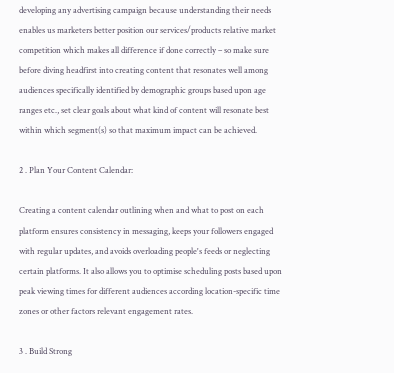developing any advertising campaign because understanding their needs enables us marketers better position our services/products relative market competition which makes all difference if done correctly – so make sure before diving headfirst into creating content that resonates well among audiences specifically identified by demographic groups based upon age ranges etc., set clear goals about what kind of content will resonate best within which segment(s) so that maximum impact can be achieved.

2 . Plan Your Content Calendar:

Creating a content calendar outlining when and what to post on each platform ensures consistency in messaging, keeps your followers engaged with regular updates, and avoids overloading people's feeds or neglecting certain platforms. It also allows you to optimise scheduling posts based upon peak viewing times for different audiences according location-specific time zones or other factors relevant engagement rates.

3 . Build Strong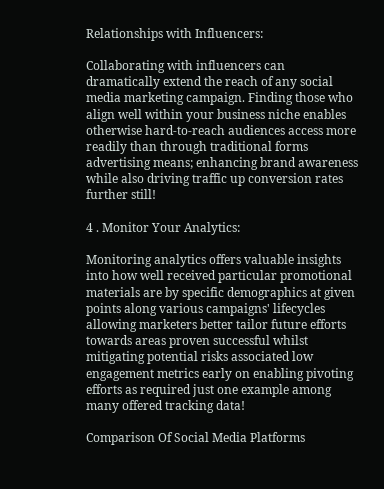Relationships with Influencers:

Collaborating with influencers can dramatically extend the reach of any social media marketing campaign. Finding those who align well within your business niche enables otherwise hard-to-reach audiences access more readily than through traditional forms advertising means; enhancing brand awareness while also driving traffic up conversion rates further still!

4 . Monitor Your Analytics:

Monitoring analytics offers valuable insights into how well received particular promotional materials are by specific demographics at given points along various campaigns' lifecycles allowing marketers better tailor future efforts towards areas proven successful whilst mitigating potential risks associated low engagement metrics early on enabling pivoting efforts as required just one example among many offered tracking data!

Comparison Of Social Media Platforms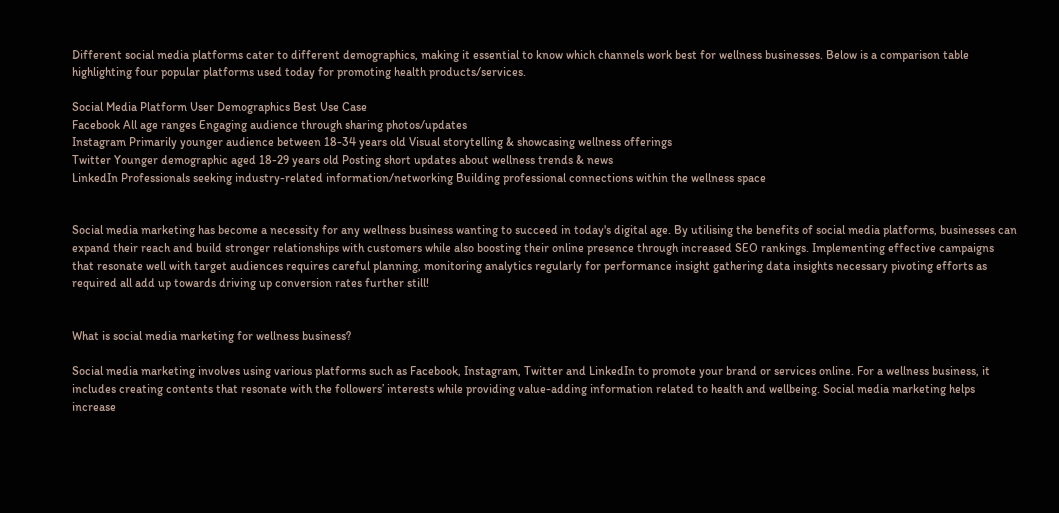Different social media platforms cater to different demographics, making it essential to know which channels work best for wellness businesses. Below is a comparison table highlighting four popular platforms used today for promoting health products/services.

Social Media Platform User Demographics Best Use Case
Facebook All age ranges Engaging audience through sharing photos/updates
Instagram Primarily younger audience between 18-34 years old Visual storytelling & showcasing wellness offerings
Twitter Younger demographic aged 18-29 years old Posting short updates about wellness trends & news
LinkedIn Professionals seeking industry-related information/networking Building professional connections within the wellness space


Social media marketing has become a necessity for any wellness business wanting to succeed in today's digital age. By utilising the benefits of social media platforms, businesses can expand their reach and build stronger relationships with customers while also boosting their online presence through increased SEO rankings. Implementing effective campaigns that resonate well with target audiences requires careful planning, monitoring analytics regularly for performance insight gathering data insights necessary pivoting efforts as required all add up towards driving up conversion rates further still!


What is social media marketing for wellness business?

Social media marketing involves using various platforms such as Facebook, Instagram, Twitter and LinkedIn to promote your brand or services online. For a wellness business, it includes creating contents that resonate with the followers’ interests while providing value-adding information related to health and wellbeing. Social media marketing helps increase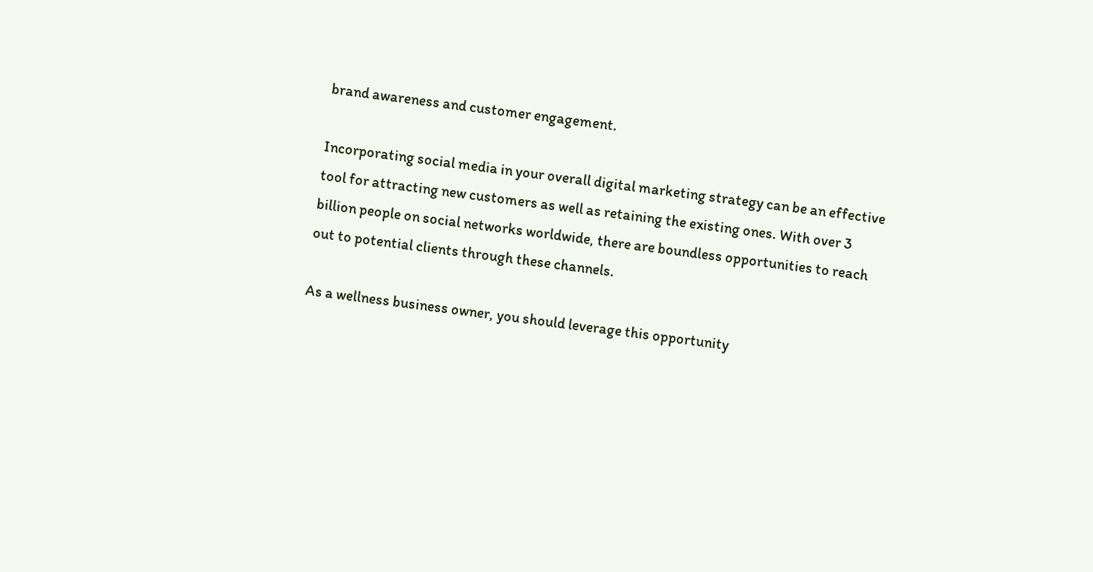brand awareness and customer engagement.

Incorporating social media in your overall digital marketing strategy can be an effective tool for attracting new customers as well as retaining the existing ones. With over 3 billion people on social networks worldwide, there are boundless opportunities to reach out to potential clients through these channels.

As a wellness business owner, you should leverage this opportunity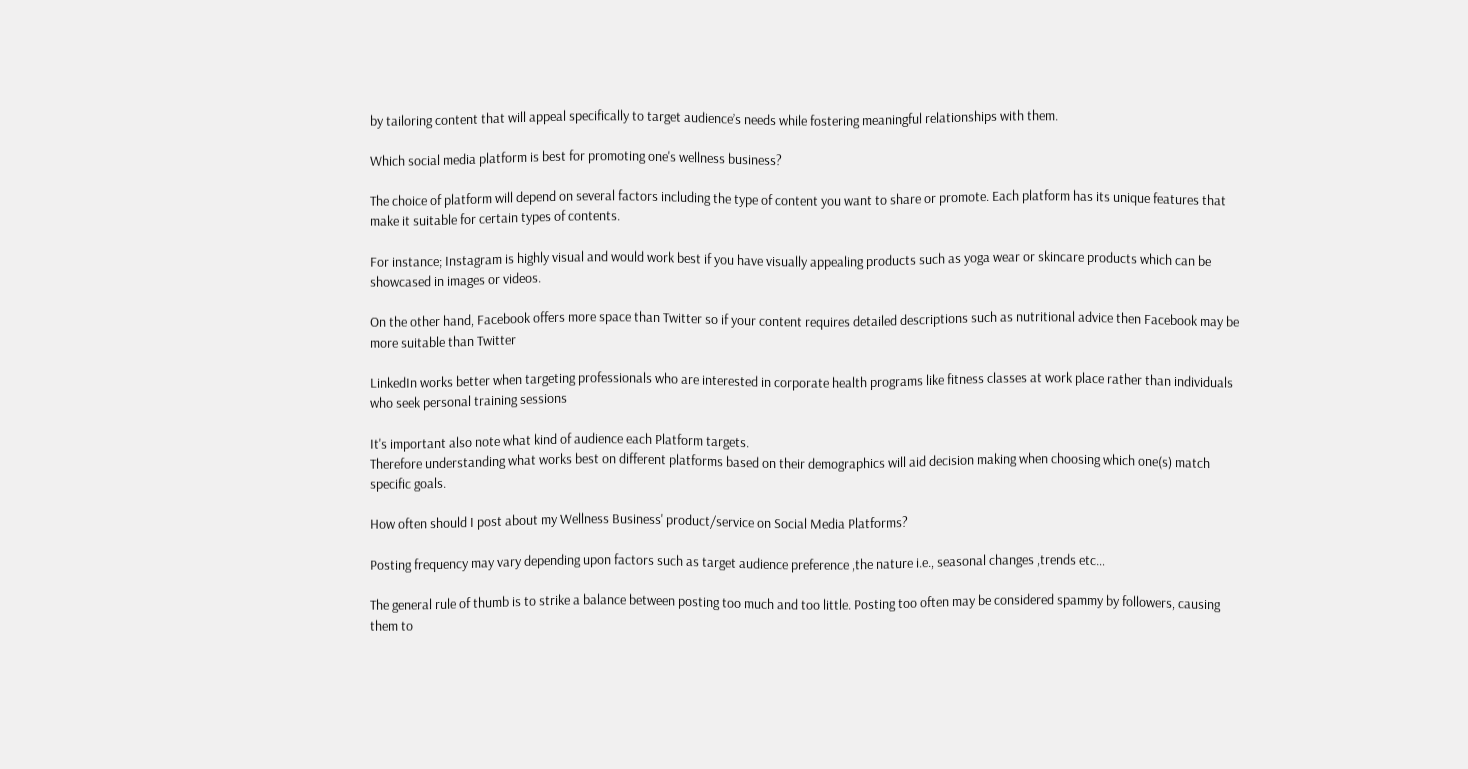by tailoring content that will appeal specifically to target audience’s needs while fostering meaningful relationships with them.

Which social media platform is best for promoting one's wellness business?

The choice of platform will depend on several factors including the type of content you want to share or promote. Each platform has its unique features that make it suitable for certain types of contents.

For instance; Instagram is highly visual and would work best if you have visually appealing products such as yoga wear or skincare products which can be showcased in images or videos.

On the other hand, Facebook offers more space than Twitter so if your content requires detailed descriptions such as nutritional advice then Facebook may be more suitable than Twitter

LinkedIn works better when targeting professionals who are interested in corporate health programs like fitness classes at work place rather than individuals who seek personal training sessions

It's important also note what kind of audience each Platform targets.
Therefore understanding what works best on different platforms based on their demographics will aid decision making when choosing which one(s) match specific goals.

How often should I post about my Wellness Business' product/service on Social Media Platforms?

Posting frequency may vary depending upon factors such as target audience preference ,the nature i.e., seasonal changes ,trends etc…

The general rule of thumb is to strike a balance between posting too much and too little. Posting too often may be considered spammy by followers, causing them to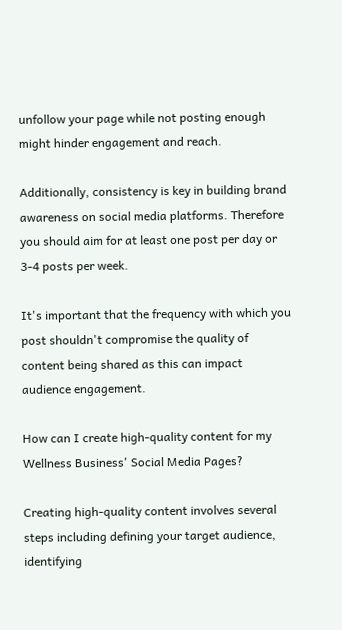unfollow your page while not posting enough might hinder engagement and reach.

Additionally, consistency is key in building brand awareness on social media platforms. Therefore you should aim for at least one post per day or 3-4 posts per week.

It's important that the frequency with which you post shouldn't compromise the quality of content being shared as this can impact audience engagement.

How can I create high-quality content for my Wellness Business' Social Media Pages?

Creating high-quality content involves several steps including defining your target audience, identifying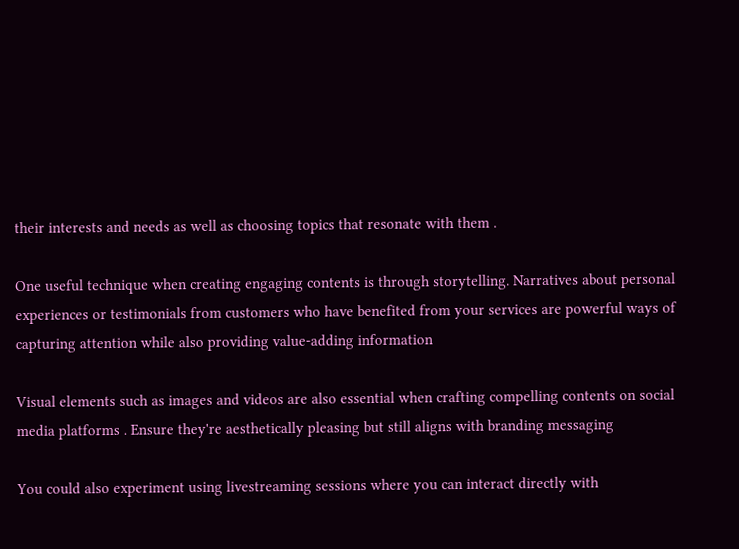their interests and needs as well as choosing topics that resonate with them .

One useful technique when creating engaging contents is through storytelling. Narratives about personal experiences or testimonials from customers who have benefited from your services are powerful ways of capturing attention while also providing value-adding information

Visual elements such as images and videos are also essential when crafting compelling contents on social media platforms . Ensure they're aesthetically pleasing but still aligns with branding messaging

You could also experiment using livestreaming sessions where you can interact directly with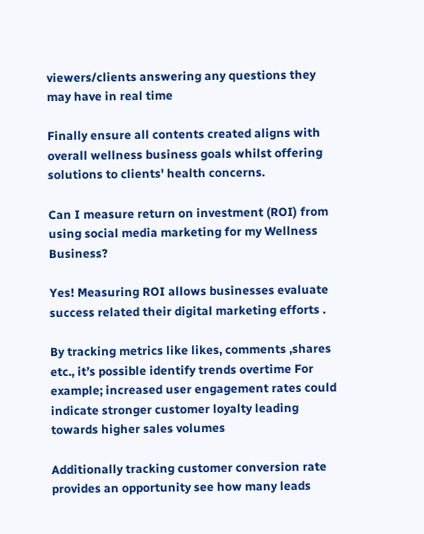viewers/clients answering any questions they may have in real time

Finally ensure all contents created aligns with overall wellness business goals whilst offering solutions to clients' health concerns.

Can I measure return on investment (ROI) from using social media marketing for my Wellness Business?

Yes! Measuring ROI allows businesses evaluate success related their digital marketing efforts .

By tracking metrics like likes, comments ,shares etc., it’s possible identify trends overtime For example; increased user engagement rates could indicate stronger customer loyalty leading towards higher sales volumes

Additionally tracking customer conversion rate provides an opportunity see how many leads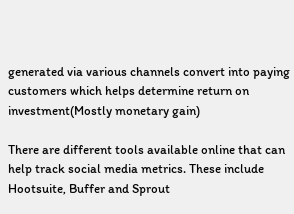generated via various channels convert into paying customers which helps determine return on investment(Mostly monetary gain)

There are different tools available online that can help track social media metrics. These include Hootsuite, Buffer and Sprout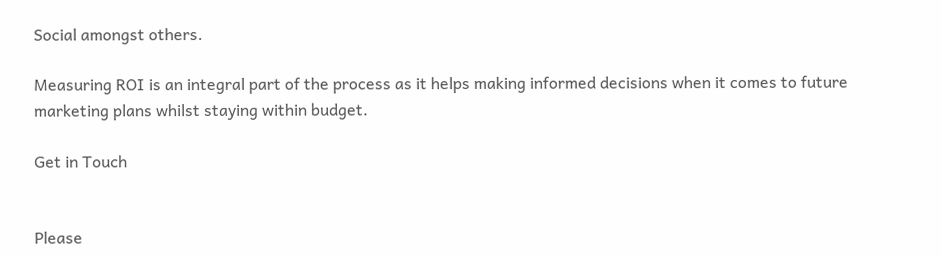Social amongst others.

Measuring ROI is an integral part of the process as it helps making informed decisions when it comes to future marketing plans whilst staying within budget.

Get in Touch


Please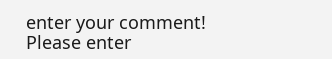enter your comment!
Please enter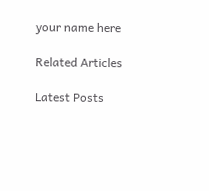your name here

Related Articles

Latest Posts